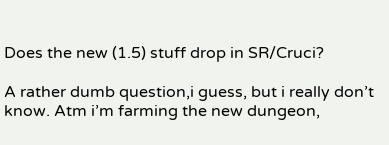Does the new (1.5) stuff drop in SR/Cruci?

A rather dumb question,i guess, but i really don’t know. Atm i’m farming the new dungeon,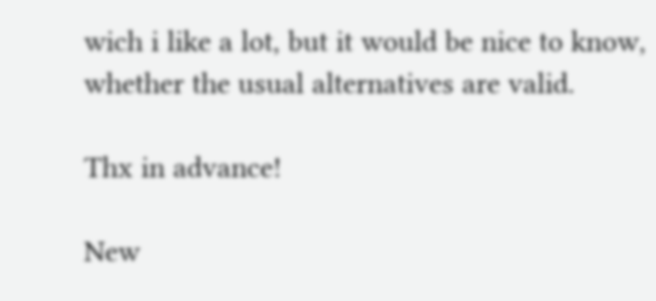wich i like a lot, but it would be nice to know, whether the usual alternatives are valid.

Thx in advance!

New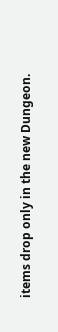items drop only in the new Dungeon.